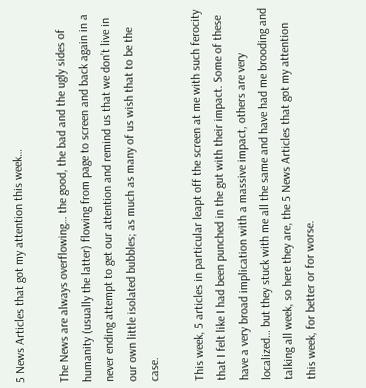5 News Articles that got my attention this week…

The News are always overflowing… the good, the bad and the ugly sides of humanity (usually the latter) flowing from page to screen and back again in a never ending attempt to get our attention and remind us that we don’t live in our own little isolated bubbles; as much as many of us wish that to be the case.

This week, 5 articles in particular leapt off the screen at me with such ferocity that I felt like I had been punched in the gut with their impact. Some of these have a very broad implication with a massive impact, others are very localized… but they stuck with me all the same and have had me brooding and talking all week, so here they are, the 5 News Articles that got my attention this week, for better or for worse.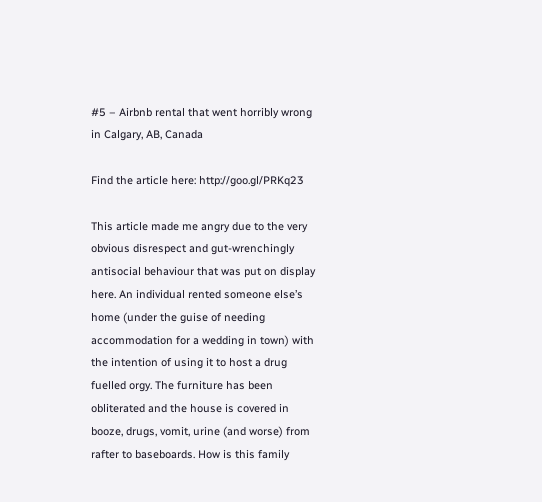#5 – Airbnb rental that went horribly wrong in Calgary, AB, Canada

Find the article here: http://goo.gl/PRKq23

This article made me angry due to the very obvious disrespect and gut-wrenchingly antisocial behaviour that was put on display here. An individual rented someone else’s home (under the guise of needing accommodation for a wedding in town) with the intention of using it to host a drug fuelled orgy. The furniture has been obliterated and the house is covered in booze, drugs, vomit, urine (and worse) from rafter to baseboards. How is this family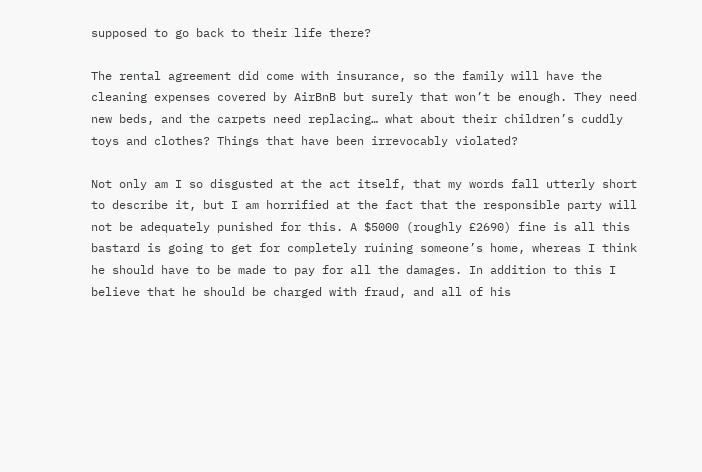supposed to go back to their life there?

The rental agreement did come with insurance, so the family will have the cleaning expenses covered by AirBnB but surely that won’t be enough. They need new beds, and the carpets need replacing… what about their children’s cuddly toys and clothes? Things that have been irrevocably violated?

Not only am I so disgusted at the act itself, that my words fall utterly short to describe it, but I am horrified at the fact that the responsible party will not be adequately punished for this. A $5000 (roughly £2690) fine is all this bastard is going to get for completely ruining someone’s home, whereas I think he should have to be made to pay for all the damages. In addition to this I believe that he should be charged with fraud, and all of his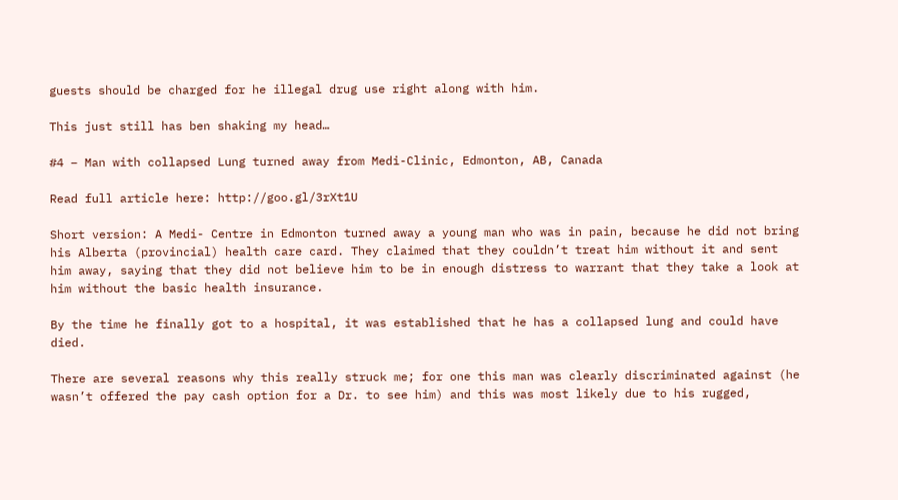guests should be charged for he illegal drug use right along with him.

This just still has ben shaking my head…

#4 – Man with collapsed Lung turned away from Medi-Clinic, Edmonton, AB, Canada

Read full article here: http://goo.gl/3rXt1U

Short version: A Medi- Centre in Edmonton turned away a young man who was in pain, because he did not bring his Alberta (provincial) health care card. They claimed that they couldn’t treat him without it and sent him away, saying that they did not believe him to be in enough distress to warrant that they take a look at him without the basic health insurance.

By the time he finally got to a hospital, it was established that he has a collapsed lung and could have died.

There are several reasons why this really struck me; for one this man was clearly discriminated against (he wasn’t offered the pay cash option for a Dr. to see him) and this was most likely due to his rugged,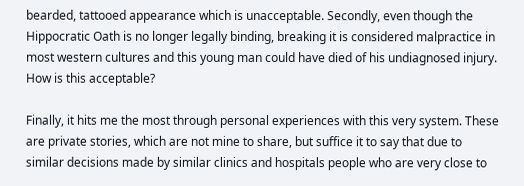bearded, tattooed appearance which is unacceptable. Secondly, even though the Hippocratic Oath is no longer legally binding, breaking it is considered malpractice in most western cultures and this young man could have died of his undiagnosed injury. How is this acceptable?

Finally, it hits me the most through personal experiences with this very system. These are private stories, which are not mine to share, but suffice it to say that due to similar decisions made by similar clinics and hospitals people who are very close to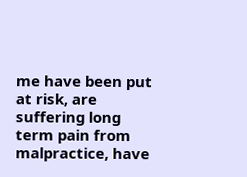me have been put at risk, are suffering long term pain from malpractice, have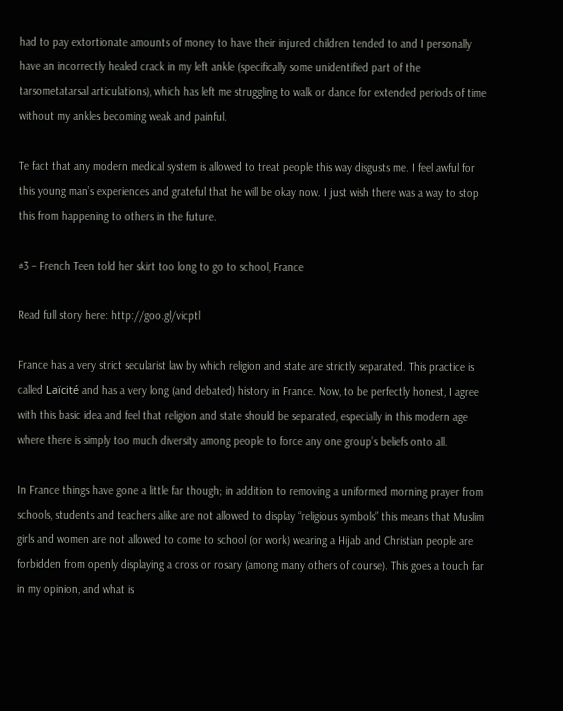had to pay extortionate amounts of money to have their injured children tended to and I personally have an incorrectly healed crack in my left ankle (specifically some unidentified part of the tarsometatarsal articulations), which has left me struggling to walk or dance for extended periods of time without my ankles becoming weak and painful.

Te fact that any modern medical system is allowed to treat people this way disgusts me. I feel awful for this young man’s experiences and grateful that he will be okay now. I just wish there was a way to stop this from happening to others in the future.

#3 – French Teen told her skirt too long to go to school, France

Read full story here: http://goo.gl/vicptl

France has a very strict secularist law by which religion and state are strictly separated. This practice is called Laïcité and has a very long (and debated) history in France. Now, to be perfectly honest, I agree with this basic idea and feel that religion and state should be separated, especially in this modern age where there is simply too much diversity among people to force any one group’s beliefs onto all.

In France things have gone a little far though; in addition to removing a uniformed morning prayer from schools, students and teachers alike are not allowed to display “religious symbols” this means that Muslim girls and women are not allowed to come to school (or work) wearing a Hijab and Christian people are forbidden from openly displaying a cross or rosary (among many others of course). This goes a touch far in my opinion, and what is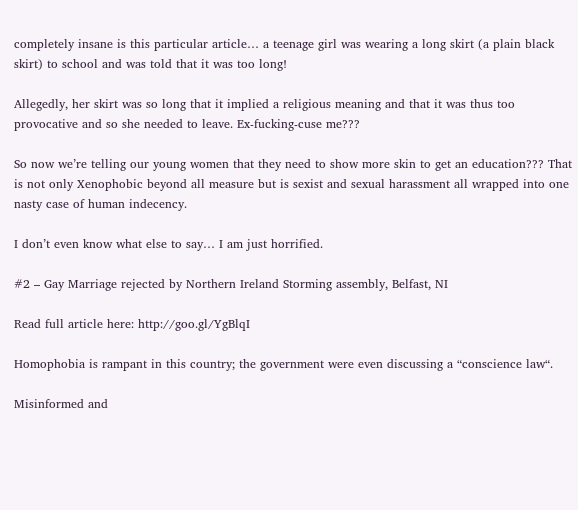completely insane is this particular article… a teenage girl was wearing a long skirt (a plain black skirt) to school and was told that it was too long!

Allegedly, her skirt was so long that it implied a religious meaning and that it was thus too provocative and so she needed to leave. Ex-fucking-cuse me???

So now we’re telling our young women that they need to show more skin to get an education??? That is not only Xenophobic beyond all measure but is sexist and sexual harassment all wrapped into one nasty case of human indecency.

I don’t even know what else to say… I am just horrified.

#2 – Gay Marriage rejected by Northern Ireland Storming assembly, Belfast, NI

Read full article here: http://goo.gl/YgBlqI

Homophobia is rampant in this country; the government were even discussing a “conscience law“.

Misinformed and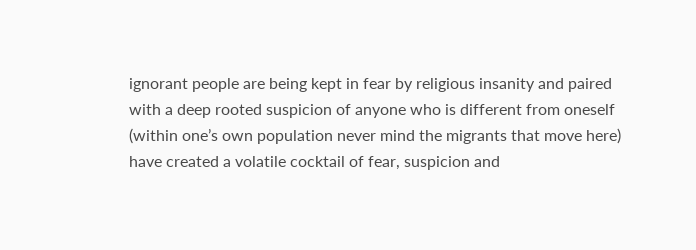ignorant people are being kept in fear by religious insanity and paired with a deep rooted suspicion of anyone who is different from oneself (within one’s own population never mind the migrants that move here) have created a volatile cocktail of fear, suspicion and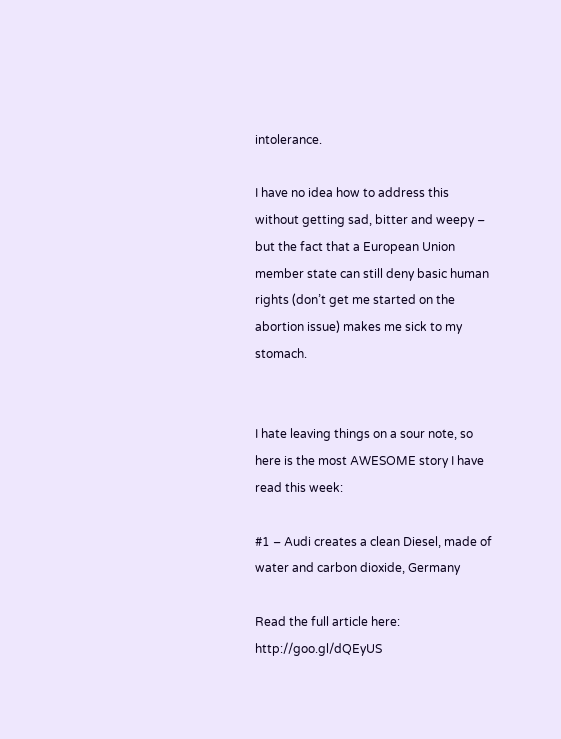intolerance.

I have no idea how to address this without getting sad, bitter and weepy – but the fact that a European Union member state can still deny basic human rights (don’t get me started on the abortion issue) makes me sick to my stomach.


I hate leaving things on a sour note, so here is the most AWESOME story I have read this week:

#1 – Audi creates a clean Diesel, made of water and carbon dioxide, Germany

Read the full article here: http://goo.gl/dQEyUS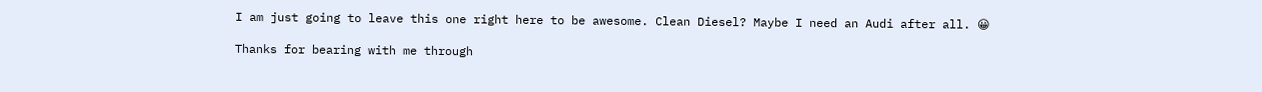I am just going to leave this one right here to be awesome. Clean Diesel? Maybe I need an Audi after all. 😀

Thanks for bearing with me through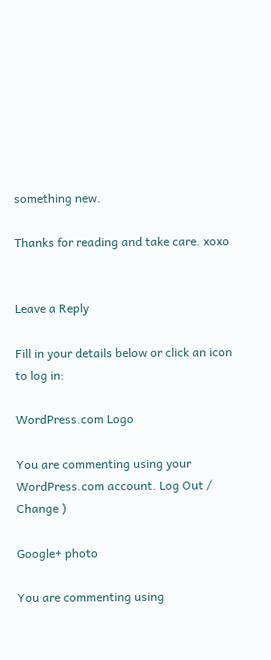something new.

Thanks for reading and take care. xoxo


Leave a Reply

Fill in your details below or click an icon to log in:

WordPress.com Logo

You are commenting using your WordPress.com account. Log Out /  Change )

Google+ photo

You are commenting using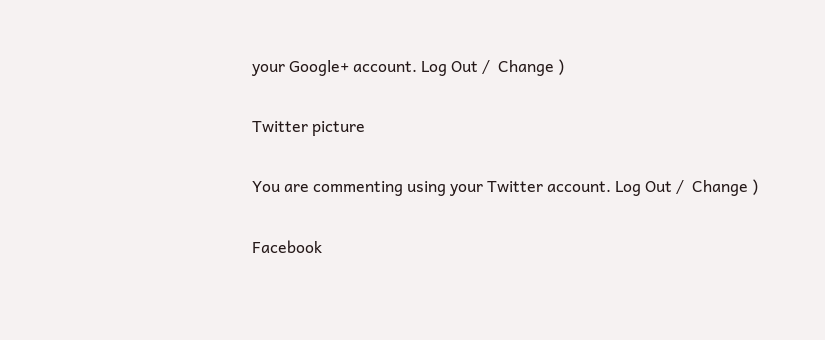your Google+ account. Log Out /  Change )

Twitter picture

You are commenting using your Twitter account. Log Out /  Change )

Facebook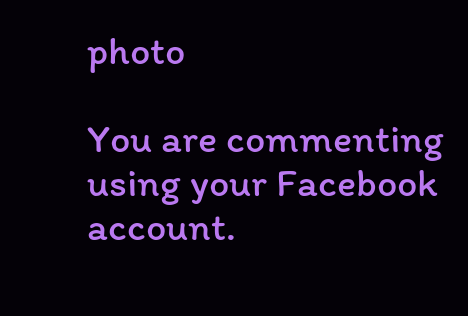photo

You are commenting using your Facebook account.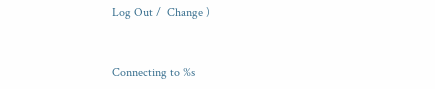Log Out /  Change )


Connecting to %s